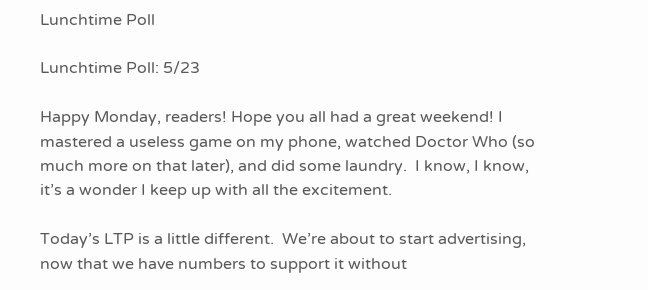Lunchtime Poll

Lunchtime Poll: 5/23

Happy Monday, readers! Hope you all had a great weekend! I mastered a useless game on my phone, watched Doctor Who (so much more on that later), and did some laundry.  I know, I know, it’s a wonder I keep up with all the excitement.

Today’s LTP is a little different.  We’re about to start advertising, now that we have numbers to support it without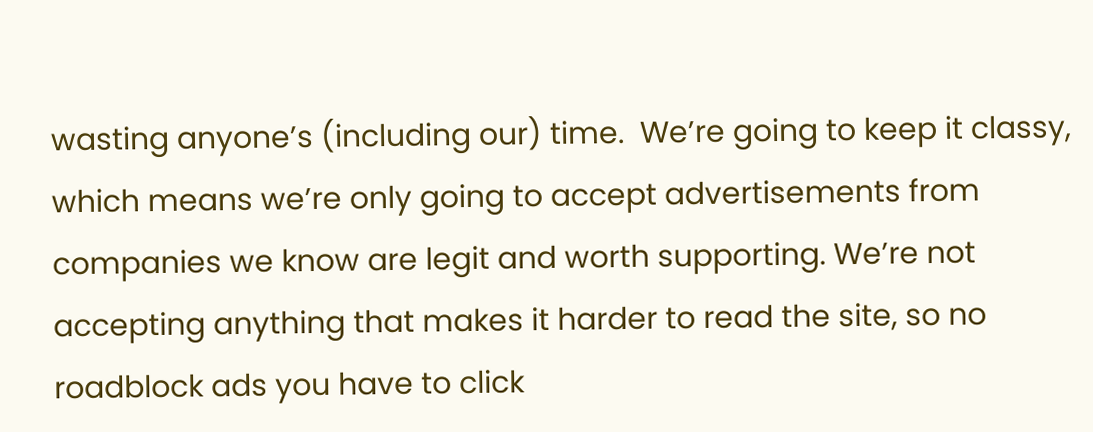wasting anyone’s (including our) time.  We’re going to keep it classy, which means we’re only going to accept advertisements from companies we know are legit and worth supporting. We’re not accepting anything that makes it harder to read the site, so no roadblock ads you have to click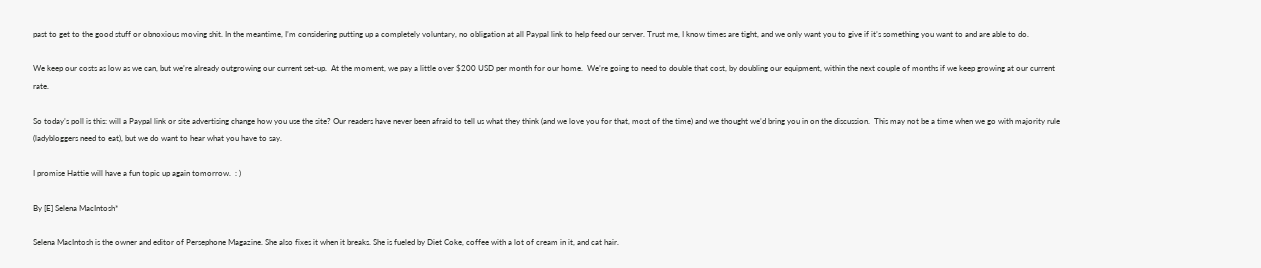past to get to the good stuff or obnoxious moving shit. In the meantime, I’m considering putting up a completely voluntary, no obligation at all Paypal link to help feed our server. Trust me, I know times are tight, and we only want you to give if it’s something you want to and are able to do.

We keep our costs as low as we can, but we’re already outgrowing our current set-up.  At the moment, we pay a little over $200 USD per month for our home.  We’re going to need to double that cost, by doubling our equipment, within the next couple of months if we keep growing at our current rate.

So today’s poll is this: will a Paypal link or site advertising change how you use the site? Our readers have never been afraid to tell us what they think (and we love you for that, most of the time) and we thought we’d bring you in on the discussion.  This may not be a time when we go with majority rule (ladybloggers need to eat), but we do want to hear what you have to say.

I promise Hattie will have a fun topic up again tomorrow.  : )

By [E] Selena MacIntosh*

Selena MacIntosh is the owner and editor of Persephone Magazine. She also fixes it when it breaks. She is fueled by Diet Coke, coffee with a lot of cream in it, and cat hair.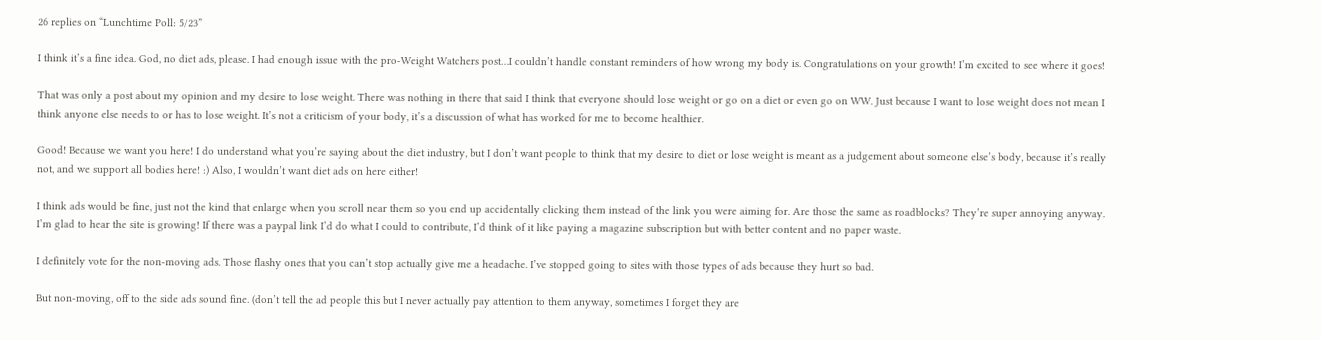26 replies on “Lunchtime Poll: 5/23”

I think it’s a fine idea. God, no diet ads, please. I had enough issue with the pro-Weight Watchers post…I couldn’t handle constant reminders of how wrong my body is. Congratulations on your growth! I’m excited to see where it goes!

That was only a post about my opinion and my desire to lose weight. There was nothing in there that said I think that everyone should lose weight or go on a diet or even go on WW. Just because I want to lose weight does not mean I think anyone else needs to or has to lose weight. It’s not a criticism of your body, it’s a discussion of what has worked for me to become healthier.

Good! Because we want you here! I do understand what you’re saying about the diet industry, but I don’t want people to think that my desire to diet or lose weight is meant as a judgement about someone else’s body, because it’s really not, and we support all bodies here! :) Also, I wouldn’t want diet ads on here either!

I think ads would be fine, just not the kind that enlarge when you scroll near them so you end up accidentally clicking them instead of the link you were aiming for. Are those the same as roadblocks? They’re super annoying anyway. I’m glad to hear the site is growing! If there was a paypal link I’d do what I could to contribute, I’d think of it like paying a magazine subscription but with better content and no paper waste.

I definitely vote for the non-moving ads. Those flashy ones that you can’t stop actually give me a headache. I’ve stopped going to sites with those types of ads because they hurt so bad.

But non-moving, off to the side ads sound fine. (don’t tell the ad people this but I never actually pay attention to them anyway, sometimes I forget they are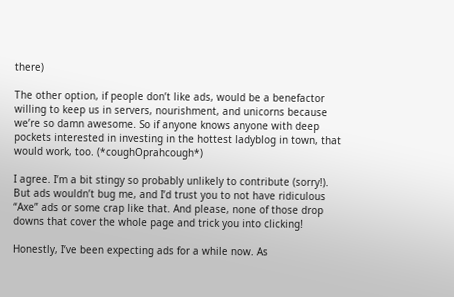there)

The other option, if people don’t like ads, would be a benefactor willing to keep us in servers, nourishment, and unicorns because we’re so damn awesome. So if anyone knows anyone with deep pockets interested in investing in the hottest ladyblog in town, that would work, too. (*coughOprahcough*)

I agree. I’m a bit stingy so probably unlikely to contribute (sorry!). But ads wouldn’t bug me, and I’d trust you to not have ridiculous “Axe” ads or some crap like that. And please, none of those drop downs that cover the whole page and trick you into clicking!

Honestly, I’ve been expecting ads for a while now. As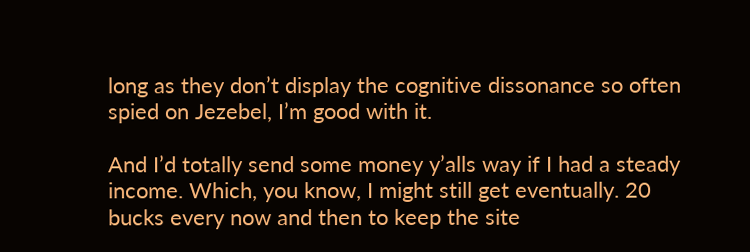long as they don’t display the cognitive dissonance so often spied on Jezebel, I’m good with it.

And I’d totally send some money y’alls way if I had a steady income. Which, you know, I might still get eventually. 20 bucks every now and then to keep the site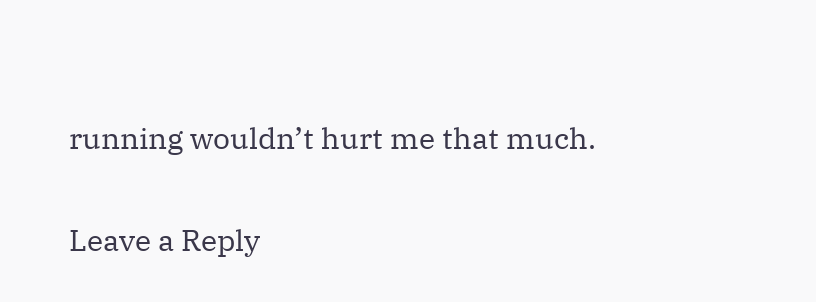running wouldn’t hurt me that much.

Leave a Reply